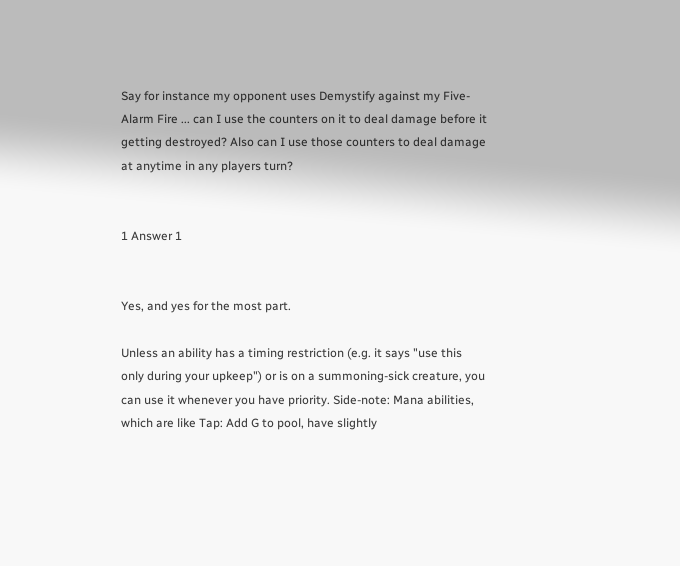Say for instance my opponent uses Demystify against my Five-Alarm Fire ... can I use the counters on it to deal damage before it getting destroyed? Also can I use those counters to deal damage at anytime in any players turn?


1 Answer 1


Yes, and yes for the most part.

Unless an ability has a timing restriction (e.g. it says "use this only during your upkeep") or is on a summoning-sick creature, you can use it whenever you have priority. Side-note: Mana abilities, which are like Tap: Add G to pool, have slightly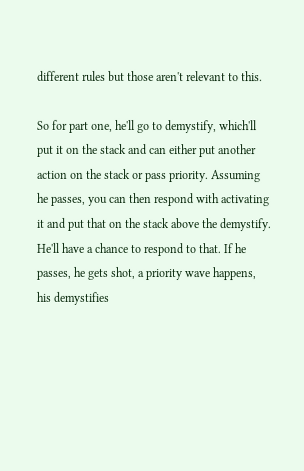different rules but those aren't relevant to this.

So for part one, he'll go to demystify, which'll put it on the stack and can either put another action on the stack or pass priority. Assuming he passes, you can then respond with activating it and put that on the stack above the demystify. He'll have a chance to respond to that. If he passes, he gets shot, a priority wave happens, his demystifies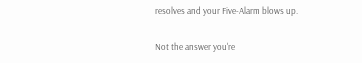resolves and your Five-Alarm blows up.

Not the answer you're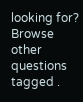looking for? Browse other questions tagged .